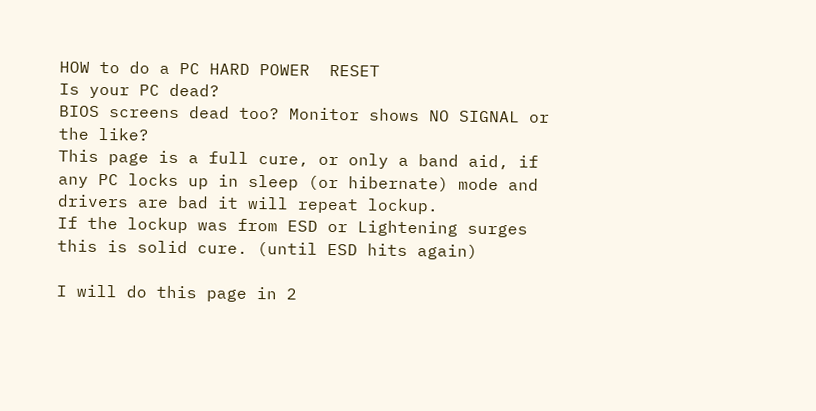HOW to do a PC HARD POWER  RESET
Is your PC dead?
BIOS screens dead too? Monitor shows NO SIGNAL or the like?
This page is a full cure, or only a band aid, if any PC locks up in sleep (or hibernate) mode and drivers are bad it will repeat lockup.
If the lockup was from ESD or Lightening surges this is solid cure. (until ESD hits again)

I will do this page in 2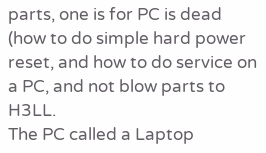parts, one is for PC is dead (how to do simple hard power reset, and how to do service on  a PC, and not blow parts to H3LL.
The PC called a Laptop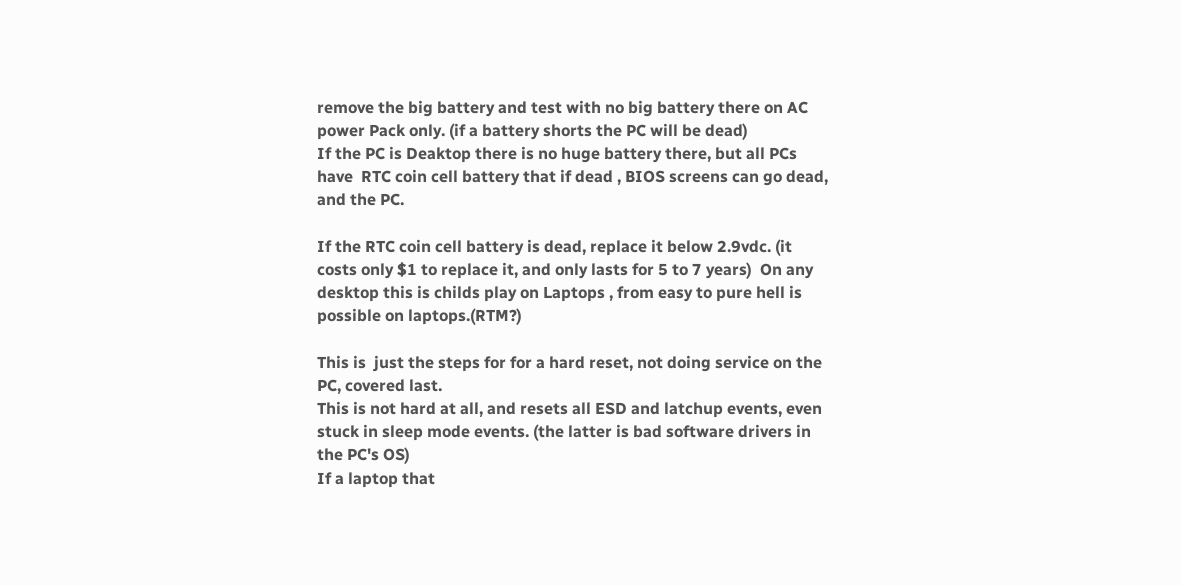remove the big battery and test with no big battery there on AC power Pack only. (if a battery shorts the PC will be dead)
If the PC is Deaktop there is no huge battery there, but all PCs have  RTC coin cell battery that if dead , BIOS screens can go dead, and the PC.

If the RTC coin cell battery is dead, replace it below 2.9vdc. (it costs only $1 to replace it, and only lasts for 5 to 7 years)  On any desktop this is childs play on Laptops , from easy to pure hell is possible on laptops.(RTM?)

This is  just the steps for for a hard reset, not doing service on the PC, covered last.
This is not hard at all, and resets all ESD and latchup events, even stuck in sleep mode events. (the latter is bad software drivers in the PC's OS)
If a laptop that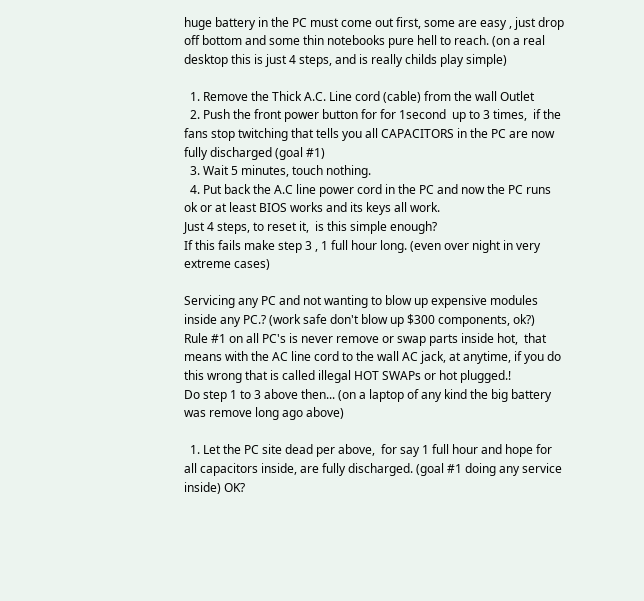huge battery in the PC must come out first, some are easy , just drop off bottom and some thin notebooks pure hell to reach. (on a real desktop this is just 4 steps, and is really childs play simple)

  1. Remove the Thick A.C. Line cord (cable) from the wall Outlet
  2. Push the front power button for for 1second  up to 3 times,  if the fans stop twitching that tells you all CAPACITORS in the PC are now fully discharged (goal #1)
  3. Wait 5 minutes, touch nothing.
  4. Put back the A.C line power cord in the PC and now the PC runs ok or at least BIOS works and its keys all work.
Just 4 steps, to reset it,  is this simple enough?
If this fails make step 3 , 1 full hour long. (even over night in very extreme cases)

Servicing any PC and not wanting to blow up expensive modules inside any PC.? (work safe don't blow up $300 components, ok?)
Rule #1 on all PC's is never remove or swap parts inside hot,  that means with the AC line cord to the wall AC jack, at anytime, if you do this wrong that is called illegal HOT SWAPs or hot plugged.!
Do step 1 to 3 above then... (on a laptop of any kind the big battery was remove long ago above)

  1. Let the PC site dead per above,  for say 1 full hour and hope for all capacitors inside, are fully discharged. (goal #1 doing any service inside) OK?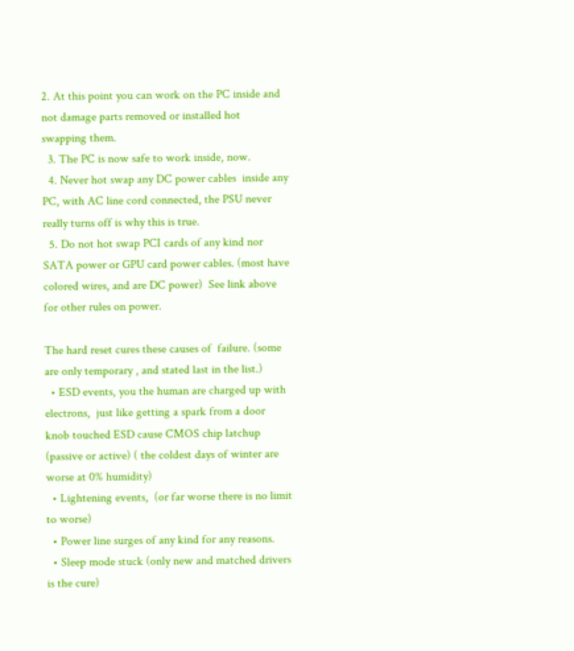2. At this point you can work on the PC inside and not damage parts removed or installed hot swapping them.
  3. The PC is now safe to work inside, now.
  4. Never hot swap any DC power cables  inside any PC, with AC line cord connected, the PSU never really turns off is why this is true.
  5. Do not hot swap PCI cards of any kind nor SATA power or GPU card power cables. (most have colored wires, and are DC power)  See link above for other rules on power.

The hard reset cures these causes of  failure. (some are only temporary , and stated last in the list.)
  • ESD events, you the human are charged up with electrons,  just like getting a spark from a door knob touched ESD cause CMOS chip latchup (passive or active) ( the coldest days of winter are worse at 0% humidity)
  • Lightening events,  (or far worse there is no limit to worse)
  • Power line surges of any kind for any reasons.
  • Sleep mode stuck (only new and matched drivers is the cure)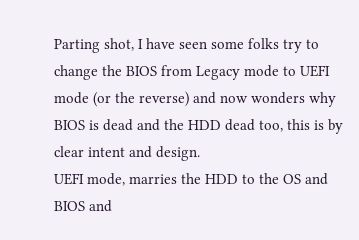Parting shot, I have seen some folks try to change the BIOS from Legacy mode to UEFI mode (or the reverse) and now wonders why BIOS is dead and the HDD dead too, this is by clear intent and design.
UEFI mode, marries the HDD to the OS and BIOS and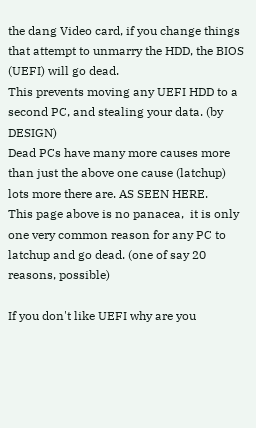the dang Video card, if you change things that attempt to unmarry the HDD, the BIOS (UEFI) will go dead.
This prevents moving any UEFI HDD to a second PC, and stealing your data. (by DESIGN)
Dead PCs have many more causes more than just the above one cause (latchup) lots more there are. AS SEEN HERE.
This page above is no panacea,  it is only one very common reason for any PC to latchup and go dead. (one of say 20 reasons, possible)

If you don't like UEFI why are you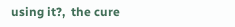using it?,  the cure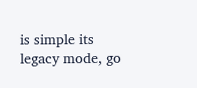is simple its legacy mode, go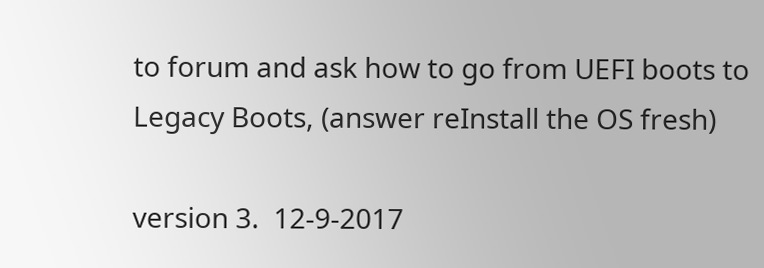to forum and ask how to go from UEFI boots to Legacy Boots, (answer reInstall the OS fresh)

version 3.  12-9-2017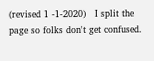(revised 1 -1-2020)   I split the page so folks don't get confused.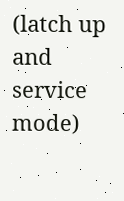(latch up and service mode)